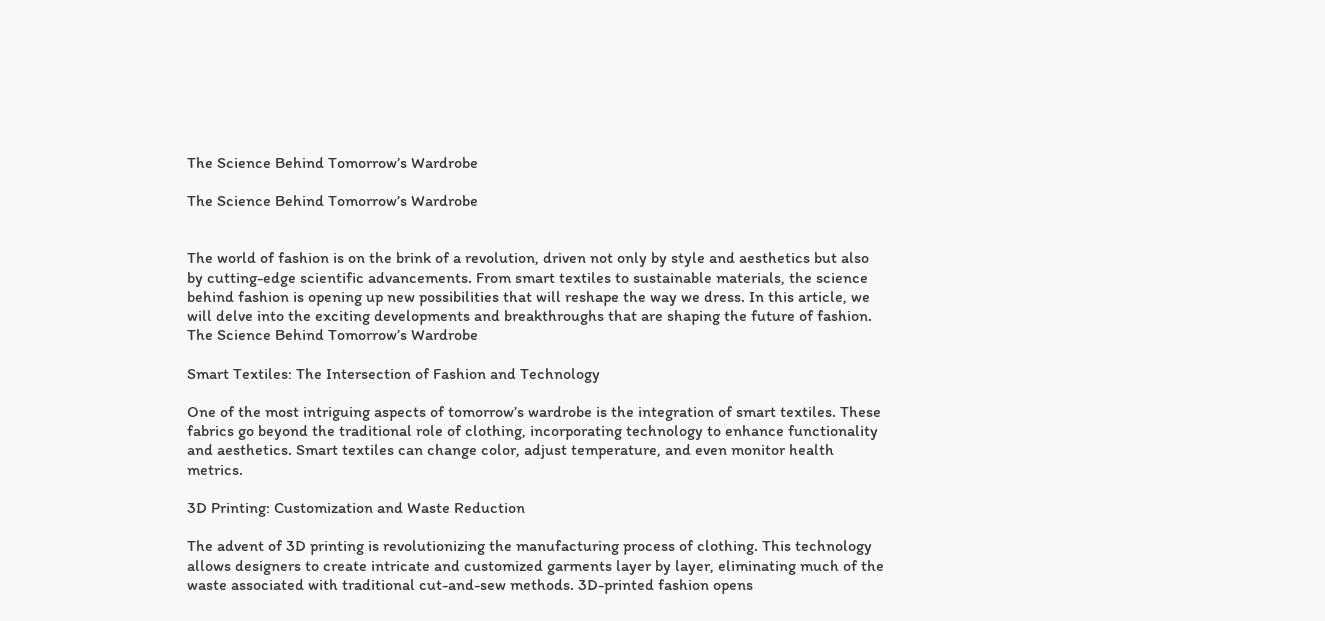The Science Behind Tomorrow’s Wardrobe

The Science Behind Tomorrow’s Wardrobe


The world of fashion is on the brink of a revolution, driven not only by style and aesthetics but also by cutting-edge scientific advancements. From smart textiles to sustainable materials, the science behind fashion is opening up new possibilities that will reshape the way we dress. In this article, we will delve into the exciting developments and breakthroughs that are shaping the future of fashion. The Science Behind Tomorrow’s Wardrobe

Smart Textiles: The Intersection of Fashion and Technology

One of the most intriguing aspects of tomorrow’s wardrobe is the integration of smart textiles. These fabrics go beyond the traditional role of clothing, incorporating technology to enhance functionality and aesthetics. Smart textiles can change color, adjust temperature, and even monitor health metrics.

3D Printing: Customization and Waste Reduction

The advent of 3D printing is revolutionizing the manufacturing process of clothing. This technology allows designers to create intricate and customized garments layer by layer, eliminating much of the waste associated with traditional cut-and-sew methods. 3D-printed fashion opens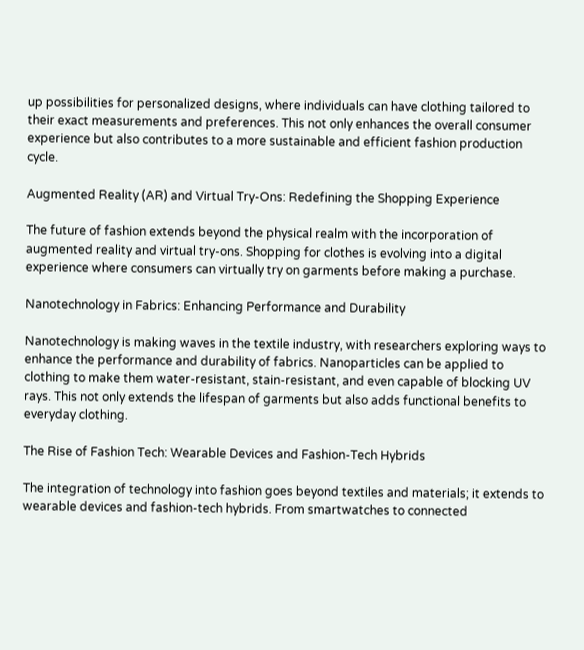up possibilities for personalized designs, where individuals can have clothing tailored to their exact measurements and preferences. This not only enhances the overall consumer experience but also contributes to a more sustainable and efficient fashion production cycle.

Augmented Reality (AR) and Virtual Try-Ons: Redefining the Shopping Experience

The future of fashion extends beyond the physical realm with the incorporation of augmented reality and virtual try-ons. Shopping for clothes is evolving into a digital experience where consumers can virtually try on garments before making a purchase.

Nanotechnology in Fabrics: Enhancing Performance and Durability

Nanotechnology is making waves in the textile industry, with researchers exploring ways to enhance the performance and durability of fabrics. Nanoparticles can be applied to clothing to make them water-resistant, stain-resistant, and even capable of blocking UV rays. This not only extends the lifespan of garments but also adds functional benefits to everyday clothing.

The Rise of Fashion Tech: Wearable Devices and Fashion-Tech Hybrids

The integration of technology into fashion goes beyond textiles and materials; it extends to wearable devices and fashion-tech hybrids. From smartwatches to connected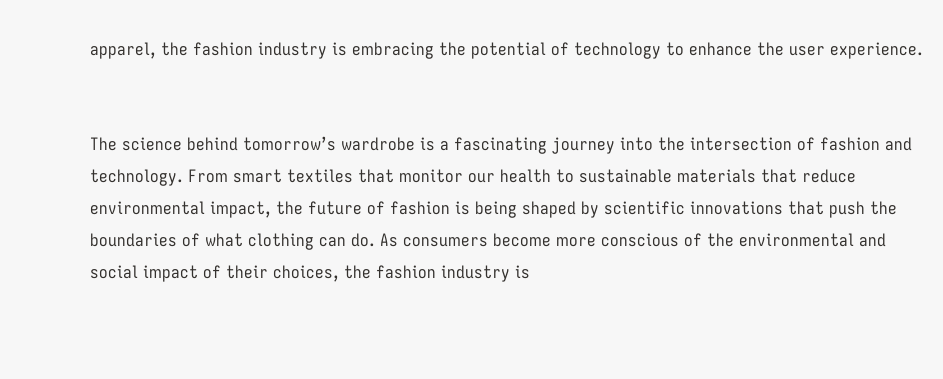apparel, the fashion industry is embracing the potential of technology to enhance the user experience.


The science behind tomorrow’s wardrobe is a fascinating journey into the intersection of fashion and technology. From smart textiles that monitor our health to sustainable materials that reduce environmental impact, the future of fashion is being shaped by scientific innovations that push the boundaries of what clothing can do. As consumers become more conscious of the environmental and social impact of their choices, the fashion industry is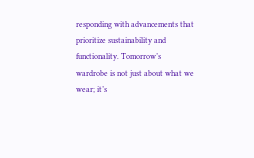responding with advancements that prioritize sustainability and functionality. Tomorrow’s wardrobe is not just about what we wear; it’s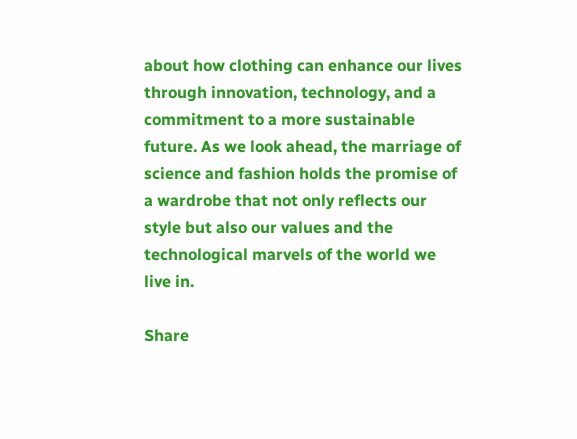about how clothing can enhance our lives through innovation, technology, and a commitment to a more sustainable future. As we look ahead, the marriage of science and fashion holds the promise of a wardrobe that not only reflects our style but also our values and the technological marvels of the world we live in.

Share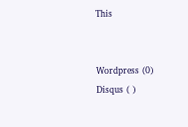This


Wordpress (0)
Disqus ( )